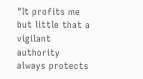"It profits me but little that a vigilant authority always protects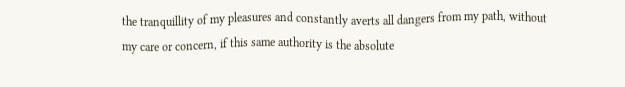the tranquillity of my pleasures and constantly averts all dangers from my path, without my care or concern, if this same authority is the absolute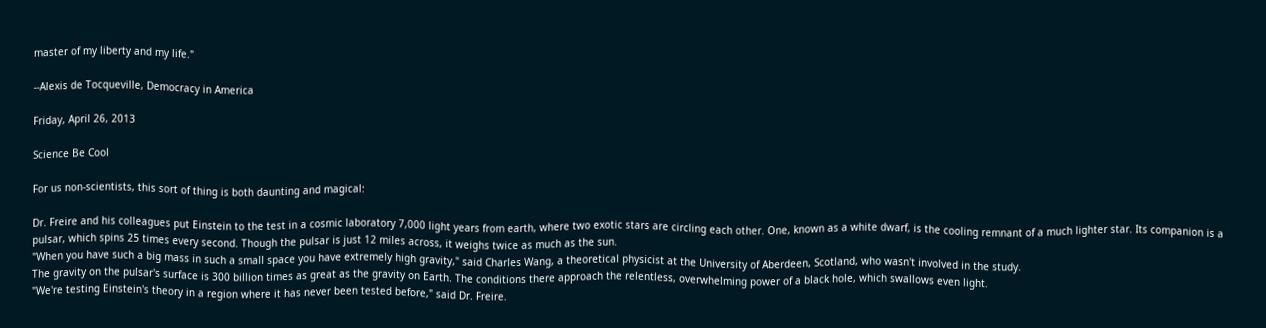master of my liberty and my life."

--Alexis de Tocqueville, Democracy in America

Friday, April 26, 2013

Science Be Cool

For us non-scientists, this sort of thing is both daunting and magical:

Dr. Freire and his colleagues put Einstein to the test in a cosmic laboratory 7,000 light years from earth, where two exotic stars are circling each other. One, known as a white dwarf, is the cooling remnant of a much lighter star. Its companion is a pulsar, which spins 25 times every second. Though the pulsar is just 12 miles across, it weighs twice as much as the sun.
"When you have such a big mass in such a small space you have extremely high gravity," said Charles Wang, a theoretical physicist at the University of Aberdeen, Scotland, who wasn't involved in the study.
The gravity on the pulsar's surface is 300 billion times as great as the gravity on Earth. The conditions there approach the relentless, overwhelming power of a black hole, which swallows even light.
"We're testing Einstein's theory in a region where it has never been tested before," said Dr. Freire.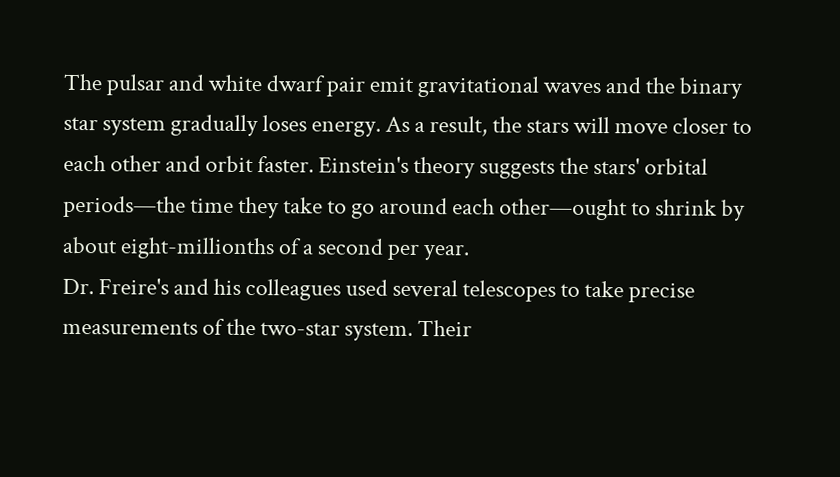The pulsar and white dwarf pair emit gravitational waves and the binary star system gradually loses energy. As a result, the stars will move closer to each other and orbit faster. Einstein's theory suggests the stars' orbital periods—the time they take to go around each other—ought to shrink by about eight-millionths of a second per year.
Dr. Freire's and his colleagues used several telescopes to take precise measurements of the two-star system. Their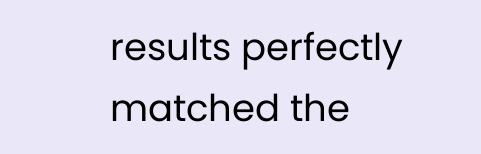results perfectly matched the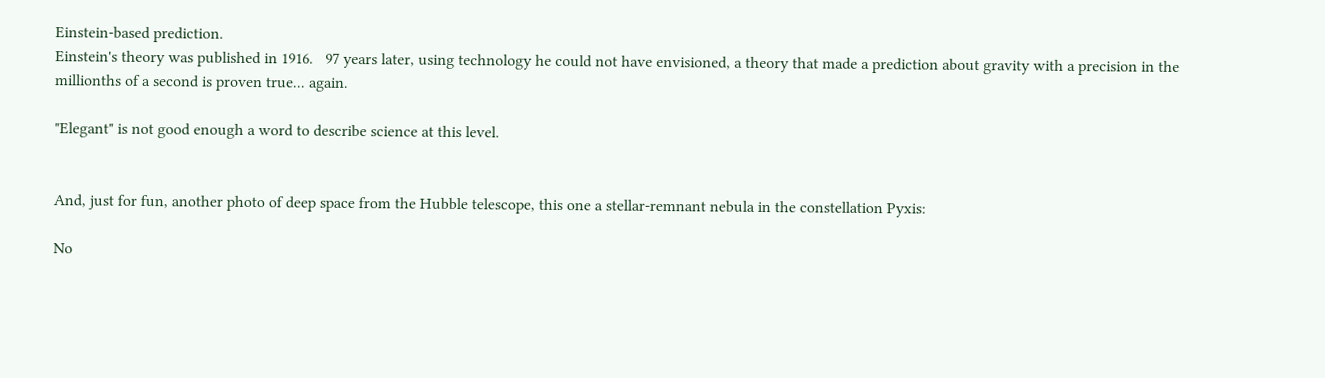Einstein-based prediction.
Einstein's theory was published in 1916.   97 years later, using technology he could not have envisioned, a theory that made a prediction about gravity with a precision in the millionths of a second is proven true... again.

"Elegant" is not good enough a word to describe science at this level.


And, just for fun, another photo of deep space from the Hubble telescope, this one a stellar-remnant nebula in the constellation Pyxis:

No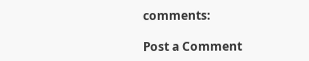comments:

Post a Comment